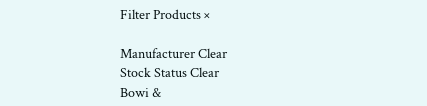Filter Products ×

Manufacturer Clear
Stock Status Clear
Bowi &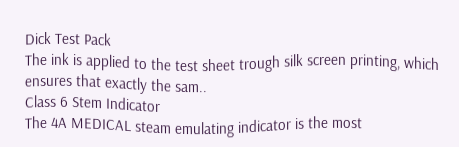Dick Test Pack
The ink is applied to the test sheet trough silk screen printing, which ensures that exactly the sam..
Class 6 Stem Indicator
The 4A MEDICAL steam emulating indicator is the most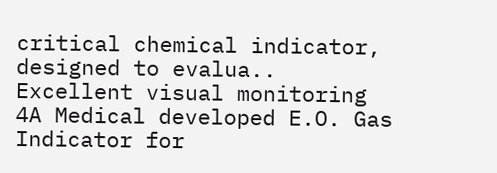critical chemical indicator, designed to evalua..
Excellent visual monitoring 4A Medical developed E.O. Gas Indicator for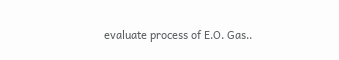evaluate process of E.O. Gas..